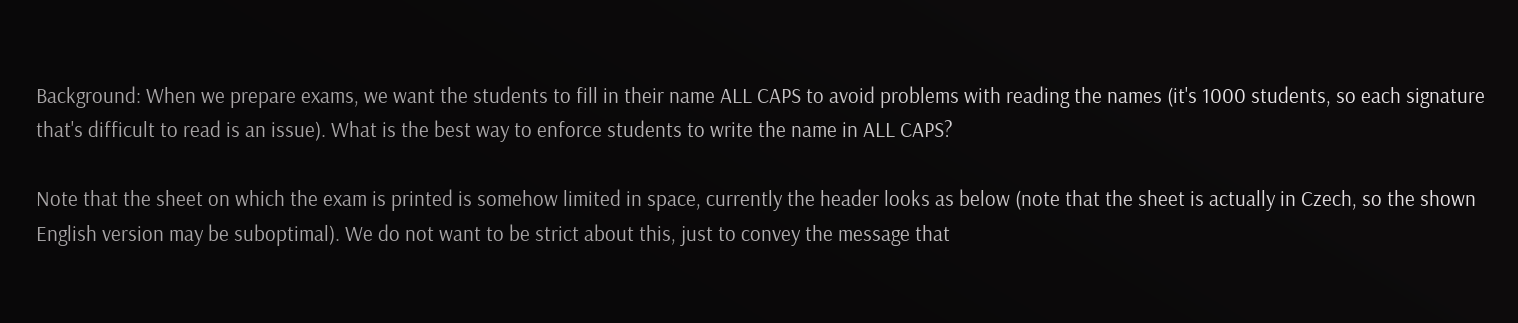Background: When we prepare exams, we want the students to fill in their name ALL CAPS to avoid problems with reading the names (it's 1000 students, so each signature that's difficult to read is an issue). What is the best way to enforce students to write the name in ALL CAPS?

Note that the sheet on which the exam is printed is somehow limited in space, currently the header looks as below (note that the sheet is actually in Czech, so the shown English version may be suboptimal). We do not want to be strict about this, just to convey the message that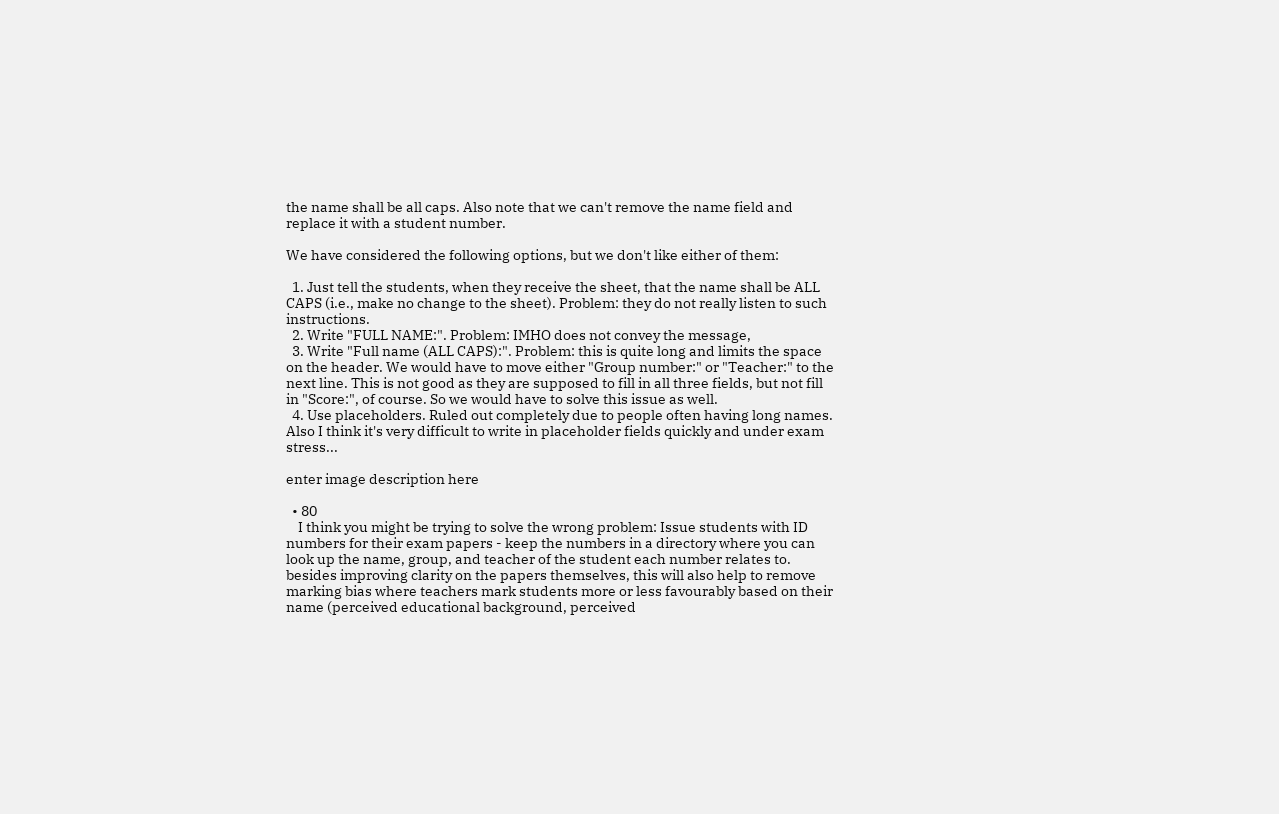the name shall be all caps. Also note that we can't remove the name field and replace it with a student number.

We have considered the following options, but we don't like either of them:

  1. Just tell the students, when they receive the sheet, that the name shall be ALL CAPS (i.e., make no change to the sheet). Problem: they do not really listen to such instructions.
  2. Write "FULL NAME:". Problem: IMHO does not convey the message,
  3. Write "Full name (ALL CAPS):". Problem: this is quite long and limits the space on the header. We would have to move either "Group number:" or "Teacher:" to the next line. This is not good as they are supposed to fill in all three fields, but not fill in "Score:", of course. So we would have to solve this issue as well.
  4. Use placeholders. Ruled out completely due to people often having long names. Also I think it's very difficult to write in placeholder fields quickly and under exam stress...

enter image description here

  • 80
    I think you might be trying to solve the wrong problem: Issue students with ID numbers for their exam papers - keep the numbers in a directory where you can look up the name, group, and teacher of the student each number relates to. besides improving clarity on the papers themselves, this will also help to remove marking bias where teachers mark students more or less favourably based on their name (perceived educational background, perceived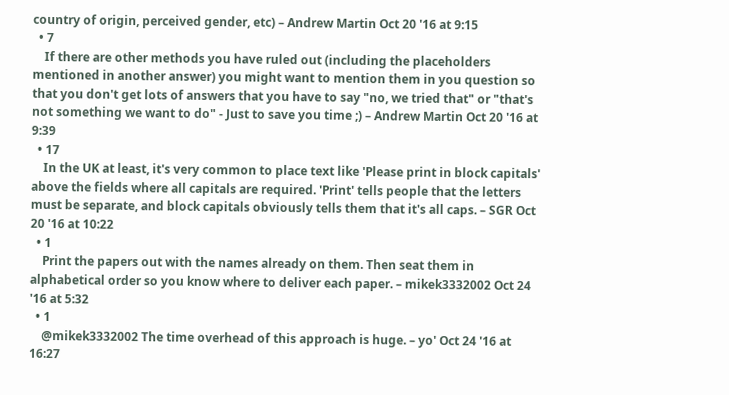country of origin, perceived gender, etc) – Andrew Martin Oct 20 '16 at 9:15
  • 7
    If there are other methods you have ruled out (including the placeholders mentioned in another answer) you might want to mention them in you question so that you don't get lots of answers that you have to say "no, we tried that" or "that's not something we want to do" - Just to save you time ;) – Andrew Martin Oct 20 '16 at 9:39
  • 17
    In the UK at least, it's very common to place text like 'Please print in block capitals' above the fields where all capitals are required. 'Print' tells people that the letters must be separate, and block capitals obviously tells them that it's all caps. – SGR Oct 20 '16 at 10:22
  • 1
    Print the papers out with the names already on them. Then seat them in alphabetical order so you know where to deliver each paper. – mikek3332002 Oct 24 '16 at 5:32
  • 1
    @mikek3332002 The time overhead of this approach is huge. – yo' Oct 24 '16 at 16:27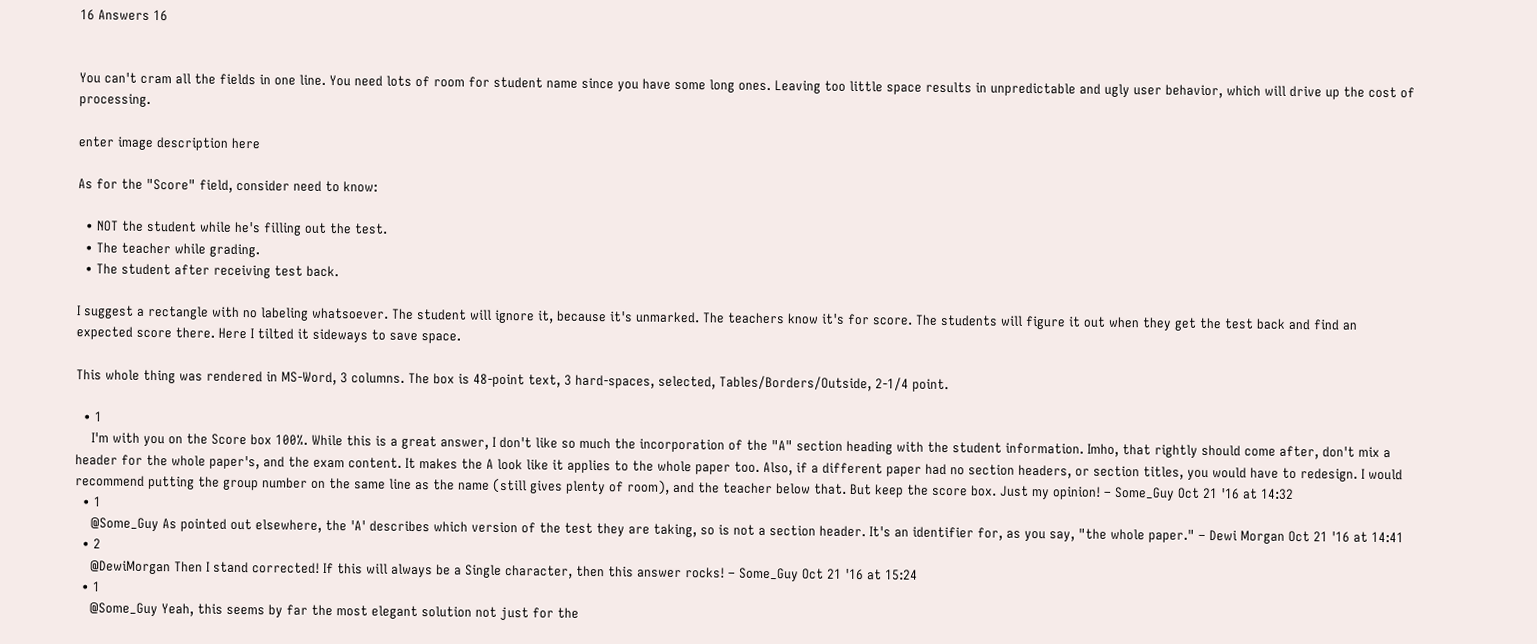16 Answers 16


You can't cram all the fields in one line. You need lots of room for student name since you have some long ones. Leaving too little space results in unpredictable and ugly user behavior, which will drive up the cost of processing.

enter image description here

As for the "Score" field, consider need to know:

  • NOT the student while he's filling out the test.
  • The teacher while grading.
  • The student after receiving test back.

I suggest a rectangle with no labeling whatsoever. The student will ignore it, because it's unmarked. The teachers know it's for score. The students will figure it out when they get the test back and find an expected score there. Here I tilted it sideways to save space.

This whole thing was rendered in MS-Word, 3 columns. The box is 48-point text, 3 hard-spaces, selected, Tables/Borders/Outside, 2-1/4 point.

  • 1
    I'm with you on the Score box 100%. While this is a great answer, I don't like so much the incorporation of the "A" section heading with the student information. Imho, that rightly should come after, don't mix a header for the whole paper's, and the exam content. It makes the A look like it applies to the whole paper too. Also, if a different paper had no section headers, or section titles, you would have to redesign. I would recommend putting the group number on the same line as the name (still gives plenty of room), and the teacher below that. But keep the score box. Just my opinion! – Some_Guy Oct 21 '16 at 14:32
  • 1
    @Some_Guy As pointed out elsewhere, the 'A' describes which version of the test they are taking, so is not a section header. It's an identifier for, as you say, "the whole paper." – Dewi Morgan Oct 21 '16 at 14:41
  • 2
    @DewiMorgan Then I stand corrected! If this will always be a Single character, then this answer rocks! – Some_Guy Oct 21 '16 at 15:24
  • 1
    @Some_Guy Yeah, this seems by far the most elegant solution not just for the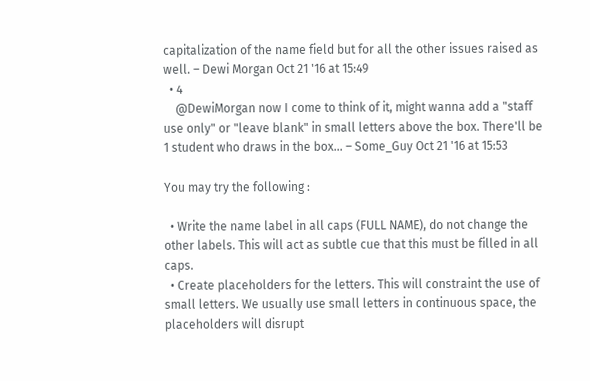capitalization of the name field but for all the other issues raised as well. – Dewi Morgan Oct 21 '16 at 15:49
  • 4
    @DewiMorgan now I come to think of it, might wanna add a "staff use only" or "leave blank" in small letters above the box. There'll be 1 student who draws in the box... – Some_Guy Oct 21 '16 at 15:53

You may try the following :

  • Write the name label in all caps (FULL NAME), do not change the other labels. This will act as subtle cue that this must be filled in all caps.
  • Create placeholders for the letters. This will constraint the use of small letters. We usually use small letters in continuous space, the placeholders will disrupt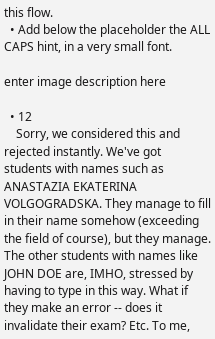this flow.
  • Add below the placeholder the ALL CAPS hint, in a very small font.

enter image description here

  • 12
    Sorry, we considered this and rejected instantly. We've got students with names such as ANASTAZIA EKATERINA VOLGOGRADSKA. They manage to fill in their name somehow (exceeding the field of course), but they manage. The other students with names like JOHN DOE are, IMHO, stressed by having to type in this way. What if they make an error -- does it invalidate their exam? Etc. To me,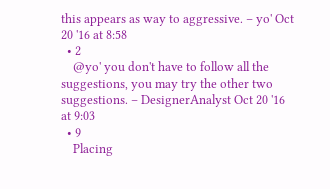this appears as way to aggressive. – yo' Oct 20 '16 at 8:58
  • 2
    @yo' you don't have to follow all the suggestions, you may try the other two suggestions. – DesignerAnalyst Oct 20 '16 at 9:03
  • 9
    Placing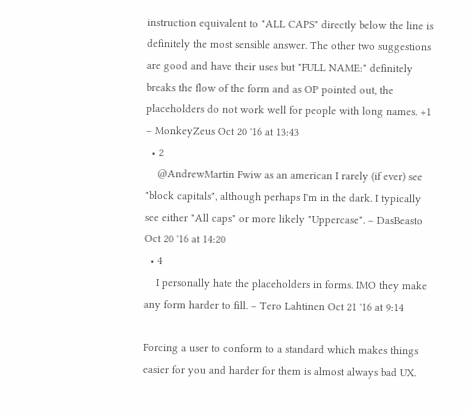instruction equivalent to "ALL CAPS" directly below the line is definitely the most sensible answer. The other two suggestions are good and have their uses but "FULL NAME:" definitely breaks the flow of the form and as OP pointed out, the placeholders do not work well for people with long names. +1 – MonkeyZeus Oct 20 '16 at 13:43
  • 2
    @AndrewMartin Fwiw as an american I rarely (if ever) see "block capitals", although perhaps I'm in the dark. I typically see either "All caps" or more likely "Uppercase". – DasBeasto Oct 20 '16 at 14:20
  • 4
    I personally hate the placeholders in forms. IMO they make any form harder to fill. – Tero Lahtinen Oct 21 '16 at 9:14

Forcing a user to conform to a standard which makes things easier for you and harder for them is almost always bad UX.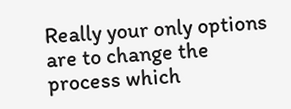Really your only options are to change the process which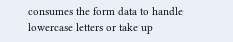consumes the form data to handle lowercase letters or take up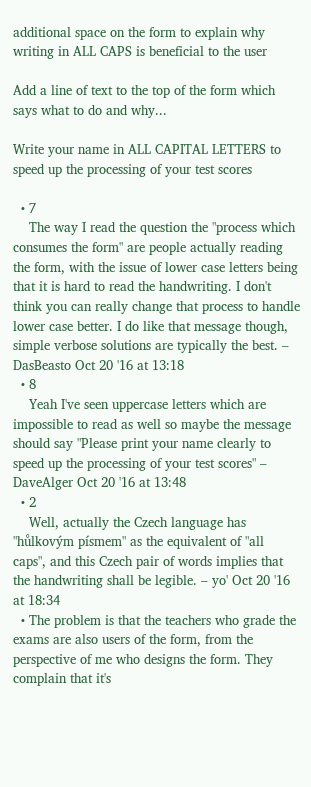additional space on the form to explain why writing in ALL CAPS is beneficial to the user

Add a line of text to the top of the form which says what to do and why...

Write your name in ALL CAPITAL LETTERS to speed up the processing of your test scores

  • 7
    The way I read the question the "process which consumes the form" are people actually reading the form, with the issue of lower case letters being that it is hard to read the handwriting. I don't think you can really change that process to handle lower case better. I do like that message though, simple verbose solutions are typically the best. – DasBeasto Oct 20 '16 at 13:18
  • 8
    Yeah I've seen uppercase letters which are impossible to read as well so maybe the message should say "Please print your name clearly to speed up the processing of your test scores" – DaveAlger Oct 20 '16 at 13:48
  • 2
    Well, actually the Czech language has "hůlkovým písmem" as the equivalent of "all caps", and this Czech pair of words implies that the handwriting shall be legible. – yo' Oct 20 '16 at 18:34
  • The problem is that the teachers who grade the exams are also users of the form, from the perspective of me who designs the form. They complain that it's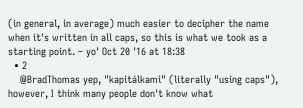(in general, in average) much easier to decipher the name when it's written in all caps, so this is what we took as a starting point. – yo' Oct 20 '16 at 18:38
  • 2
    @BradThomas yep, "kapitálkami" (literally "using caps"), however, I think many people don't know what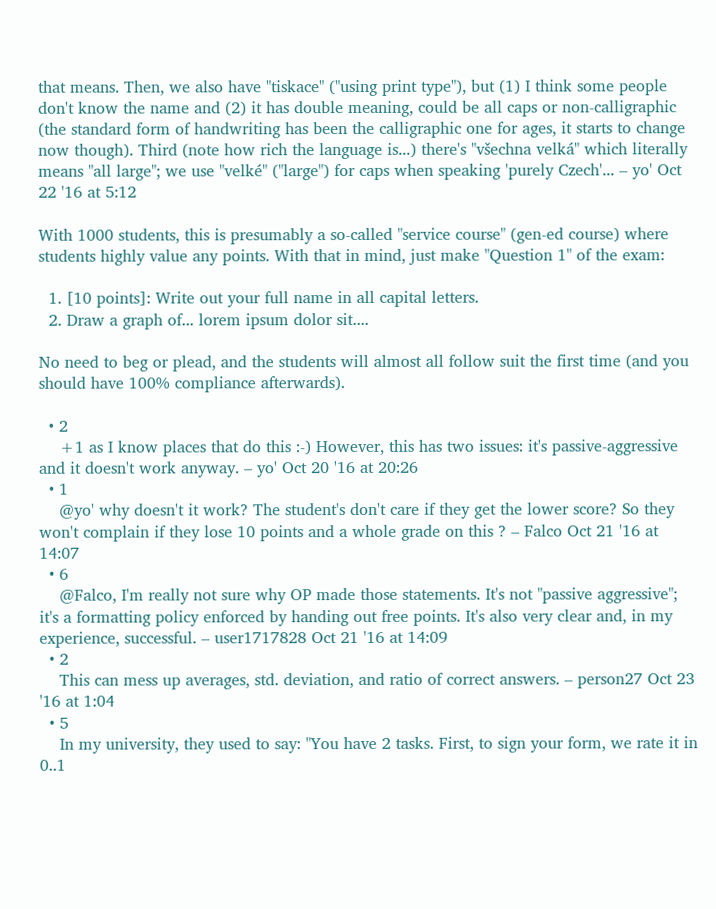that means. Then, we also have "tiskace" ("using print type"), but (1) I think some people don't know the name and (2) it has double meaning, could be all caps or non-calligraphic (the standard form of handwriting has been the calligraphic one for ages, it starts to change now though). Third (note how rich the language is...) there's "všechna velká" which literally means "all large"; we use "velké" ("large") for caps when speaking 'purely Czech'... – yo' Oct 22 '16 at 5:12

With 1000 students, this is presumably a so-called "service course" (gen-ed course) where students highly value any points. With that in mind, just make "Question 1" of the exam:

  1. [10 points]: Write out your full name in all capital letters.
  2. Draw a graph of... lorem ipsum dolor sit....

No need to beg or plead, and the students will almost all follow suit the first time (and you should have 100% compliance afterwards).

  • 2
    +1 as I know places that do this :-) However, this has two issues: it's passive-aggressive and it doesn't work anyway. – yo' Oct 20 '16 at 20:26
  • 1
    @yo' why doesn't it work? The student's don't care if they get the lower score? So they won't complain if they lose 10 points and a whole grade on this ? – Falco Oct 21 '16 at 14:07
  • 6
    @Falco, I'm really not sure why OP made those statements. It's not "passive aggressive"; it's a formatting policy enforced by handing out free points. It's also very clear and, in my experience, successful. – user1717828 Oct 21 '16 at 14:09
  • 2
    This can mess up averages, std. deviation, and ratio of correct answers. – person27 Oct 23 '16 at 1:04
  • 5
    In my university, they used to say: "You have 2 tasks. First, to sign your form, we rate it in 0..1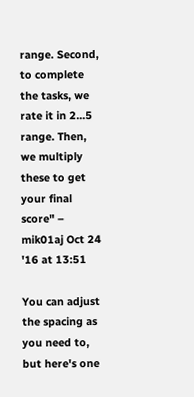range. Second, to complete the tasks, we rate it in 2...5 range. Then, we multiply these to get your final score" – mik01aj Oct 24 '16 at 13:51

You can adjust the spacing as you need to, but here's one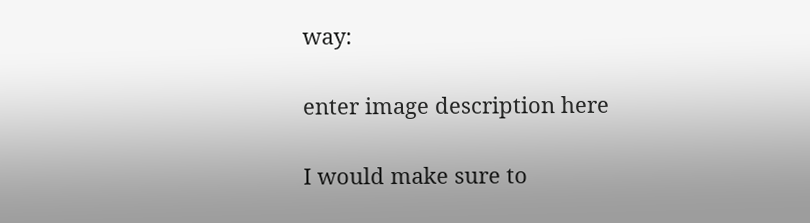way:

enter image description here

I would make sure to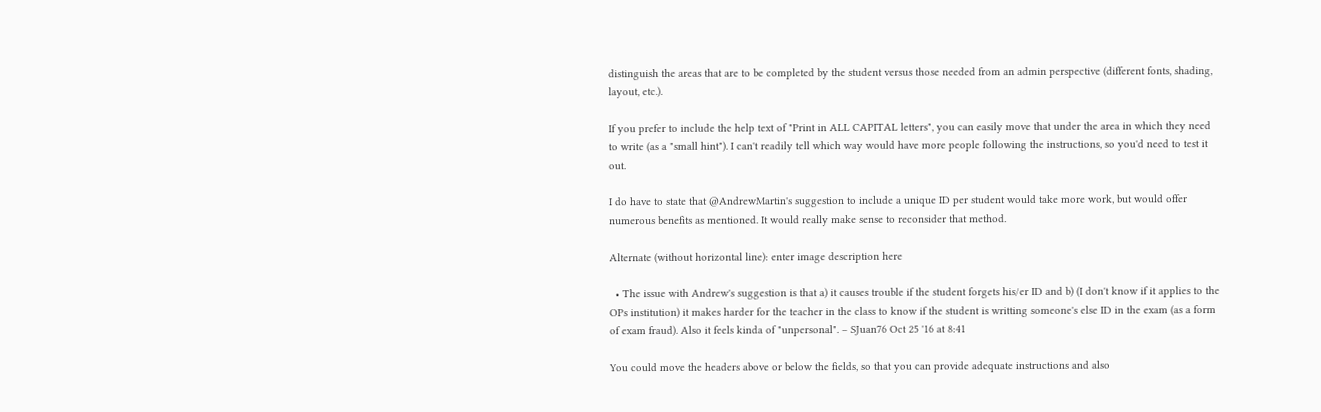distinguish the areas that are to be completed by the student versus those needed from an admin perspective (different fonts, shading, layout, etc.).

If you prefer to include the help text of "Print in ALL CAPITAL letters", you can easily move that under the area in which they need to write (as a "small hint"). I can't readily tell which way would have more people following the instructions, so you'd need to test it out.

I do have to state that @AndrewMartin's suggestion to include a unique ID per student would take more work, but would offer numerous benefits as mentioned. It would really make sense to reconsider that method.

Alternate (without horizontal line): enter image description here

  • The issue with Andrew's suggestion is that a) it causes trouble if the student forgets his/er ID and b) (I don't know if it applies to the OPs institution) it makes harder for the teacher in the class to know if the student is writting someone's else ID in the exam (as a form of exam fraud). Also it feels kinda of "unpersonal". – SJuan76 Oct 25 '16 at 8:41

You could move the headers above or below the fields, so that you can provide adequate instructions and also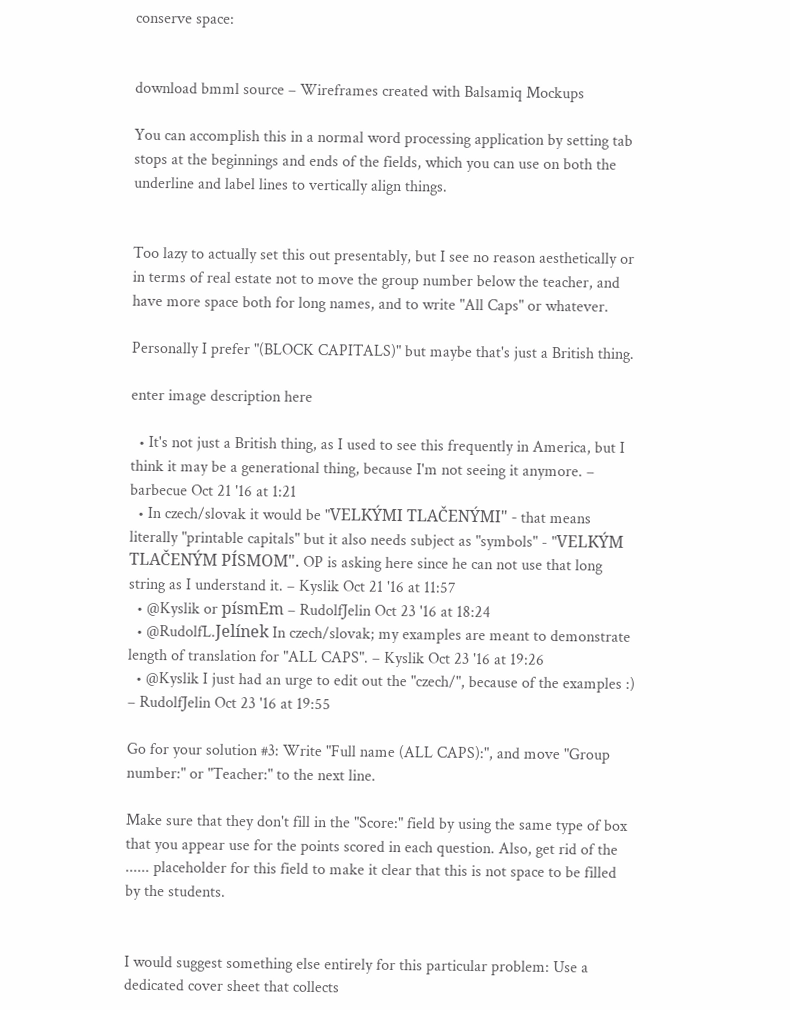conserve space:


download bmml source – Wireframes created with Balsamiq Mockups

You can accomplish this in a normal word processing application by setting tab stops at the beginnings and ends of the fields, which you can use on both the underline and label lines to vertically align things.


Too lazy to actually set this out presentably, but I see no reason aesthetically or in terms of real estate not to move the group number below the teacher, and have more space both for long names, and to write "All Caps" or whatever.

Personally I prefer "(BLOCK CAPITALS)" but maybe that's just a British thing.

enter image description here

  • It's not just a British thing, as I used to see this frequently in America, but I think it may be a generational thing, because I'm not seeing it anymore. – barbecue Oct 21 '16 at 1:21
  • In czech/slovak it would be "VELKÝMI TLAČENÝMI" - that means literally "printable capitals" but it also needs subject as "symbols" - "VELKÝM TLAČENÝM PÍSMOM". OP is asking here since he can not use that long string as I understand it. – Kyslik Oct 21 '16 at 11:57
  • @Kyslik or písmEm – RudolfJelin Oct 23 '16 at 18:24
  • @RudolfL.Jelínek In czech/slovak; my examples are meant to demonstrate length of translation for "ALL CAPS". – Kyslik Oct 23 '16 at 19:26
  • @Kyslik I just had an urge to edit out the "czech/", because of the examples :) – RudolfJelin Oct 23 '16 at 19:55

Go for your solution #3: Write "Full name (ALL CAPS):", and move "Group number:" or "Teacher:" to the next line.

Make sure that they don't fill in the "Score:" field by using the same type of box that you appear use for the points scored in each question. Also, get rid of the ...... placeholder for this field to make it clear that this is not space to be filled by the students.


I would suggest something else entirely for this particular problem: Use a dedicated cover sheet that collects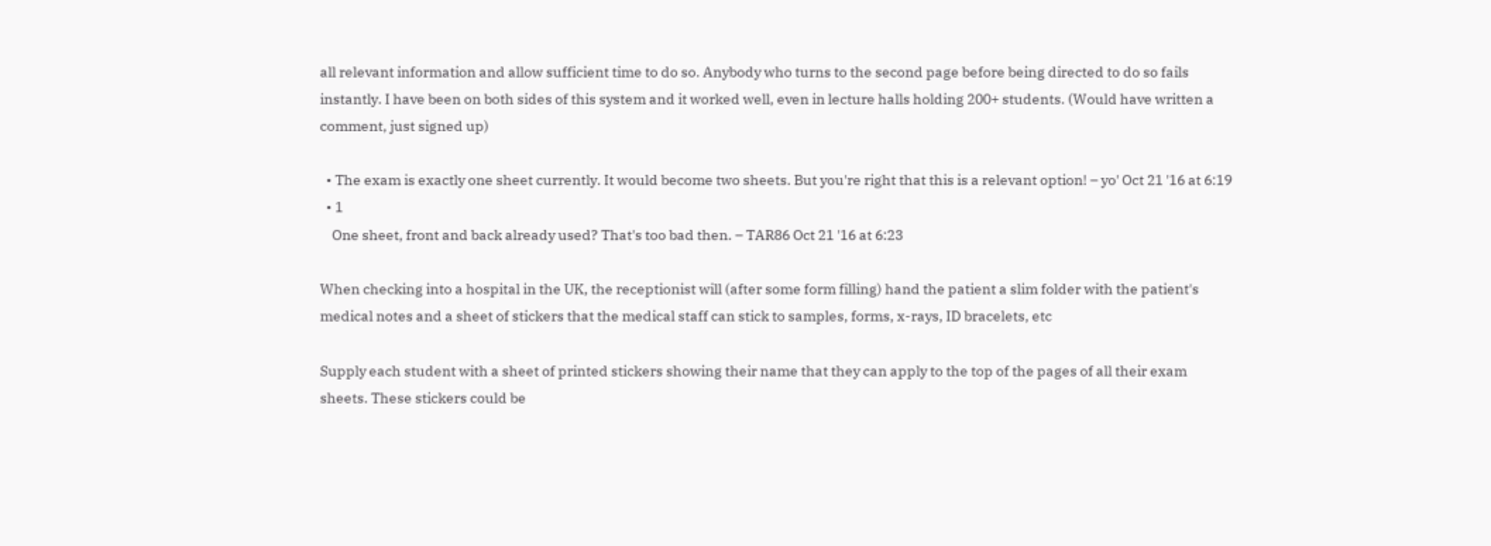all relevant information and allow sufficient time to do so. Anybody who turns to the second page before being directed to do so fails instantly. I have been on both sides of this system and it worked well, even in lecture halls holding 200+ students. (Would have written a comment, just signed up)

  • The exam is exactly one sheet currently. It would become two sheets. But you're right that this is a relevant option! – yo' Oct 21 '16 at 6:19
  • 1
    One sheet, front and back already used? That's too bad then. – TAR86 Oct 21 '16 at 6:23

When checking into a hospital in the UK, the receptionist will (after some form filling) hand the patient a slim folder with the patient's medical notes and a sheet of stickers that the medical staff can stick to samples, forms, x-rays, ID bracelets, etc

Supply each student with a sheet of printed stickers showing their name that they can apply to the top of the pages of all their exam sheets. These stickers could be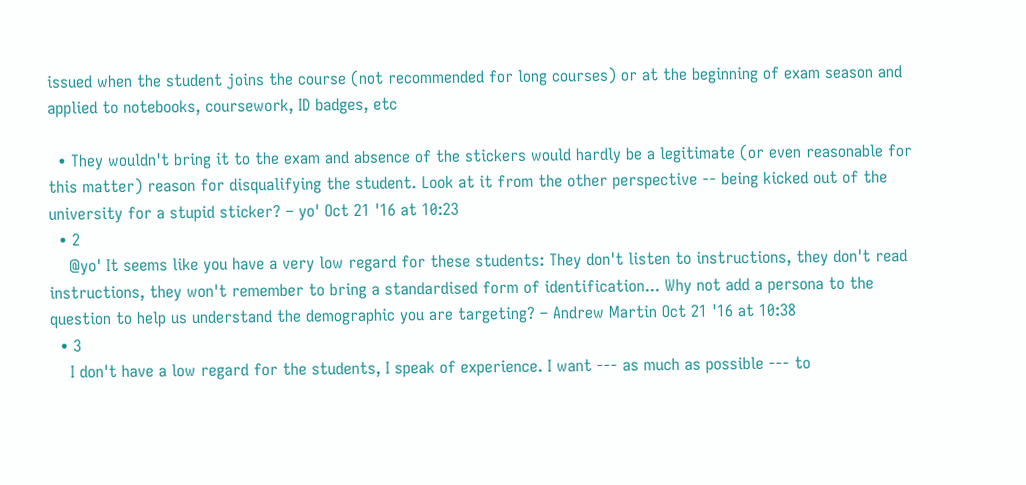issued when the student joins the course (not recommended for long courses) or at the beginning of exam season and applied to notebooks, coursework, ID badges, etc

  • They wouldn't bring it to the exam and absence of the stickers would hardly be a legitimate (or even reasonable for this matter) reason for disqualifying the student. Look at it from the other perspective -- being kicked out of the university for a stupid sticker? – yo' Oct 21 '16 at 10:23
  • 2
    @yo' It seems like you have a very low regard for these students: They don't listen to instructions, they don't read instructions, they won't remember to bring a standardised form of identification... Why not add a persona to the question to help us understand the demographic you are targeting? – Andrew Martin Oct 21 '16 at 10:38
  • 3
    I don't have a low regard for the students, I speak of experience. I want --- as much as possible --- to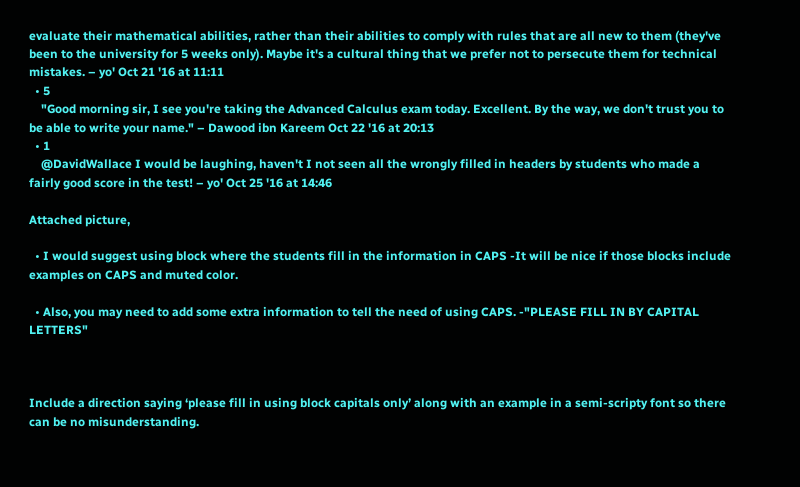evaluate their mathematical abilities, rather than their abilities to comply with rules that are all new to them (they've been to the university for 5 weeks only). Maybe it's a cultural thing that we prefer not to persecute them for technical mistakes. – yo' Oct 21 '16 at 11:11
  • 5
    "Good morning sir, I see you're taking the Advanced Calculus exam today. Excellent. By the way, we don't trust you to be able to write your name." – Dawood ibn Kareem Oct 22 '16 at 20:13
  • 1
    @DavidWallace I would be laughing, haven't I not seen all the wrongly filled in headers by students who made a fairly good score in the test! – yo' Oct 25 '16 at 14:46

Attached picture,

  • I would suggest using block where the students fill in the information in CAPS -It will be nice if those blocks include examples on CAPS and muted color.

  • Also, you may need to add some extra information to tell the need of using CAPS. -"PLEASE FILL IN BY CAPITAL LETTERS"



Include a direction saying ‘please fill in using block capitals only’ along with an example in a semi-scripty font so there can be no misunderstanding.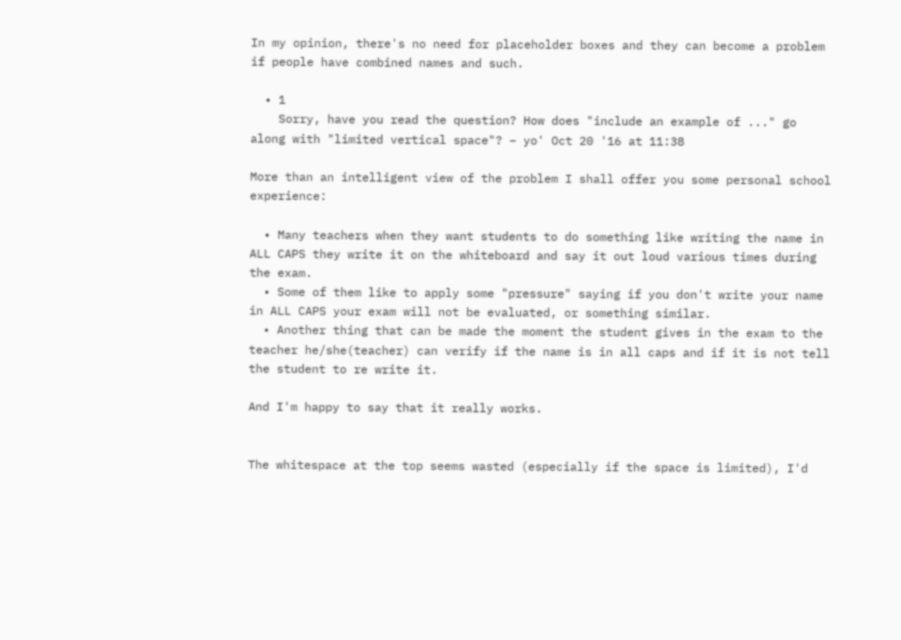In my opinion, there's no need for placeholder boxes and they can become a problem if people have combined names and such.

  • 1
    Sorry, have you read the question? How does "include an example of ..." go along with "limited vertical space"? – yo' Oct 20 '16 at 11:38

More than an intelligent view of the problem I shall offer you some personal school experience:

  • Many teachers when they want students to do something like writing the name in ALL CAPS they write it on the whiteboard and say it out loud various times during the exam.
  • Some of them like to apply some "pressure" saying if you don't write your name in ALL CAPS your exam will not be evaluated, or something similar.
  • Another thing that can be made the moment the student gives in the exam to the teacher he/she(teacher) can verify if the name is in all caps and if it is not tell the student to re write it.

And I'm happy to say that it really works.


The whitespace at the top seems wasted (especially if the space is limited), I'd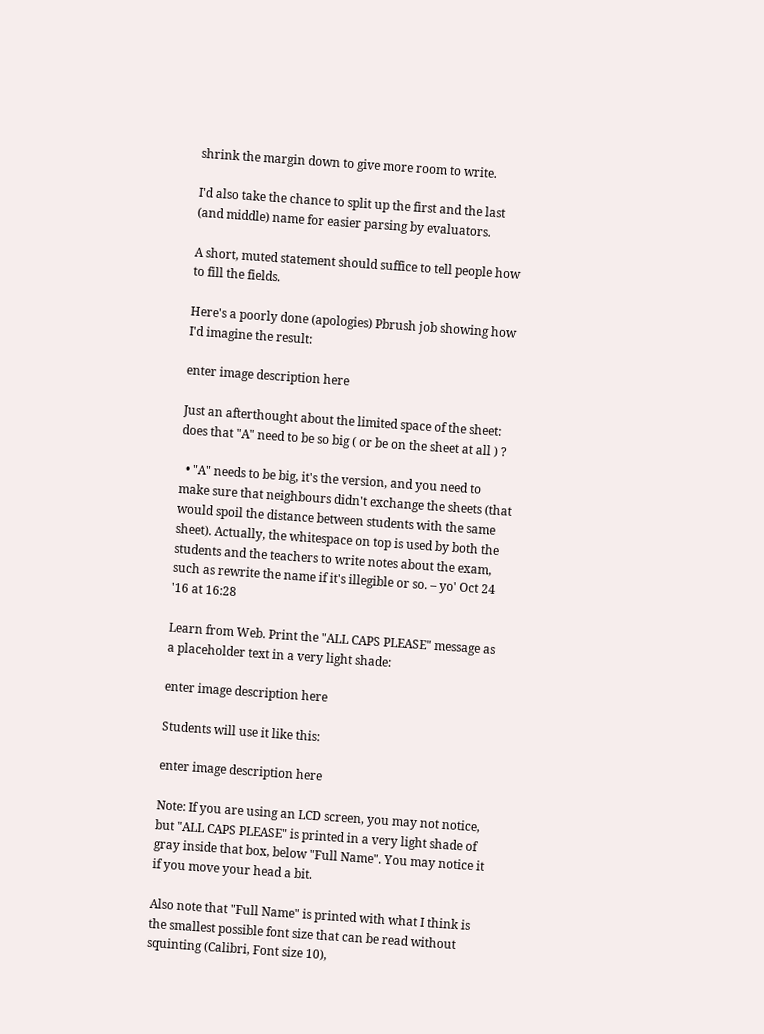shrink the margin down to give more room to write.

I'd also take the chance to split up the first and the last (and middle) name for easier parsing by evaluators.

A short, muted statement should suffice to tell people how to fill the fields.

Here's a poorly done (apologies) Pbrush job showing how I'd imagine the result:

enter image description here

Just an afterthought about the limited space of the sheet: does that "A" need to be so big ( or be on the sheet at all ) ?

  • "A" needs to be big, it's the version, and you need to make sure that neighbours didn't exchange the sheets (that would spoil the distance between students with the same sheet). Actually, the whitespace on top is used by both the students and the teachers to write notes about the exam, such as rewrite the name if it's illegible or so. – yo' Oct 24 '16 at 16:28

Learn from Web. Print the "ALL CAPS PLEASE" message as a placeholder text in a very light shade:

enter image description here

Students will use it like this:

enter image description here

Note: If you are using an LCD screen, you may not notice, but "ALL CAPS PLEASE" is printed in a very light shade of gray inside that box, below "Full Name". You may notice it if you move your head a bit.

Also note that "Full Name" is printed with what I think is the smallest possible font size that can be read without squinting (Calibri, Font size 10),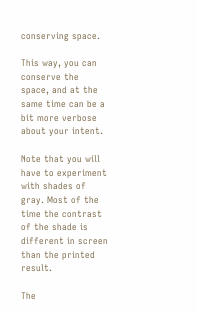conserving space.

This way, you can conserve the space, and at the same time can be a bit more verbose about your intent.

Note that you will have to experiment with shades of gray. Most of the time the contrast of the shade is different in screen than the printed result.

The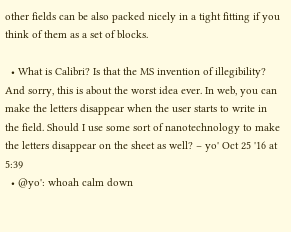other fields can be also packed nicely in a tight fitting if you think of them as a set of blocks.

  • What is Calibri? Is that the MS invention of illegibility? And sorry, this is about the worst idea ever. In web, you can make the letters disappear when the user starts to write in the field. Should I use some sort of nanotechnology to make the letters disappear on the sheet as well? – yo' Oct 25 '16 at 5:39
  • @yo': whoah calm down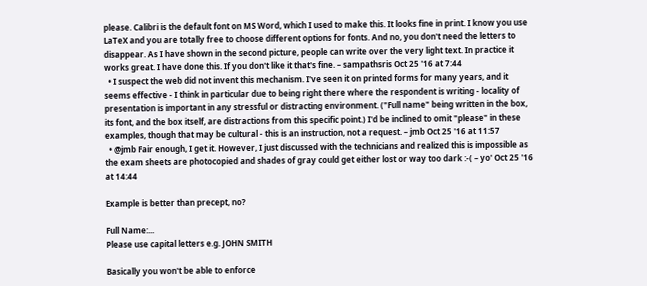please. Calibri is the default font on MS Word, which I used to make this. It looks fine in print. I know you use LaTeX and you are totally free to choose different options for fonts. And no, you don't need the letters to disappear. As I have shown in the second picture, people can write over the very light text. In practice it works great. I have done this. If you don't like it that's fine. – sampathsris Oct 25 '16 at 7:44
  • I suspect the web did not invent this mechanism. I've seen it on printed forms for many years, and it seems effective - I think in particular due to being right there where the respondent is writing - locality of presentation is important in any stressful or distracting environment. ("Full name" being written in the box, its font, and the box itself, are distractions from this specific point.) I'd be inclined to omit "please" in these examples, though that may be cultural - this is an instruction, not a request. – jmb Oct 25 '16 at 11:57
  • @jmb Fair enough, I get it. However, I just discussed with the technicians and realized this is impossible as the exam sheets are photocopied and shades of gray could get either lost or way too dark :-( – yo' Oct 25 '16 at 14:44

Example is better than precept, no?

Full Name:...
Please use capital letters e.g. JOHN SMITH

Basically you won't be able to enforce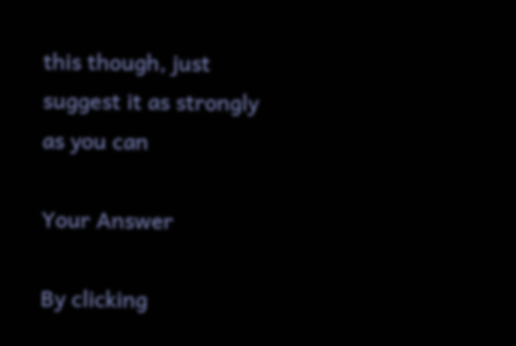this though, just suggest it as strongly as you can

Your Answer

By clicking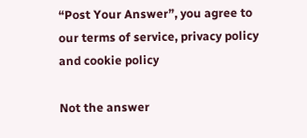“Post Your Answer”, you agree to our terms of service, privacy policy and cookie policy

Not the answer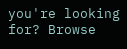you're looking for? Browse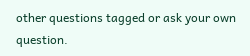other questions tagged or ask your own question.